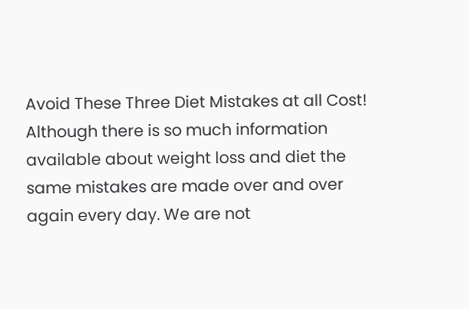Avoid These Three Diet Mistakes at all Cost!
Although there is so much information available about weight loss and diet the same mistakes are made over and over again every day. We are not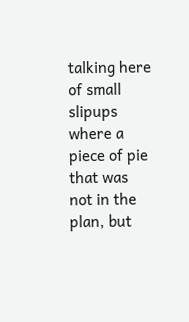talking here of small slipups where a piece of pie that was not in the plan, but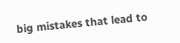big mistakes that lead to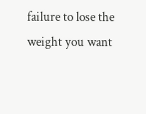failure to lose the weight you want